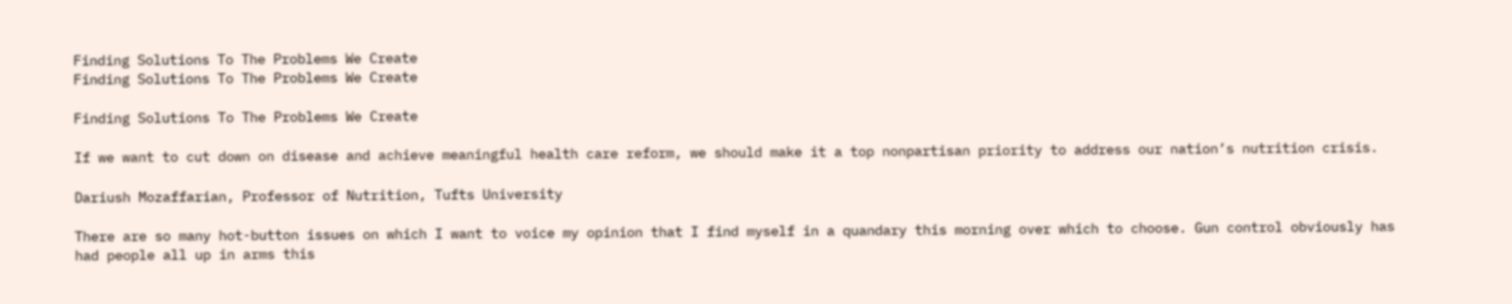Finding Solutions To The Problems We Create
Finding Solutions To The Problems We Create

Finding Solutions To The Problems We Create

If we want to cut down on disease and achieve meaningful health care reform, we should make it a top nonpartisan priority to address our nation’s nutrition crisis.

Dariush Mozaffarian, Professor of Nutrition, Tufts University

There are so many hot-button issues on which I want to voice my opinion that I find myself in a quandary this morning over which to choose. Gun control obviously has had people all up in arms this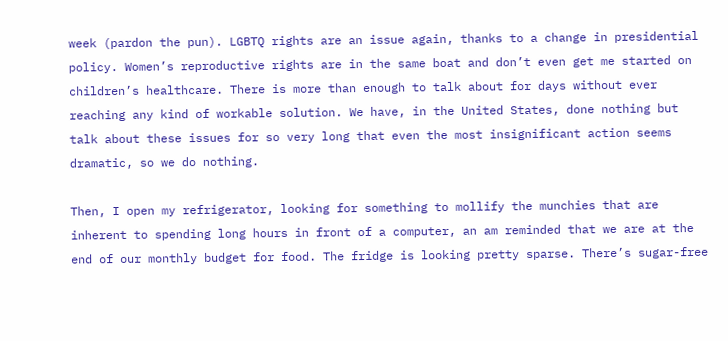week (pardon the pun). LGBTQ rights are an issue again, thanks to a change in presidential policy. Women’s reproductive rights are in the same boat and don’t even get me started on children’s healthcare. There is more than enough to talk about for days without ever reaching any kind of workable solution. We have, in the United States, done nothing but talk about these issues for so very long that even the most insignificant action seems dramatic, so we do nothing.

Then, I open my refrigerator, looking for something to mollify the munchies that are inherent to spending long hours in front of a computer, an am reminded that we are at the end of our monthly budget for food. The fridge is looking pretty sparse. There’s sugar-free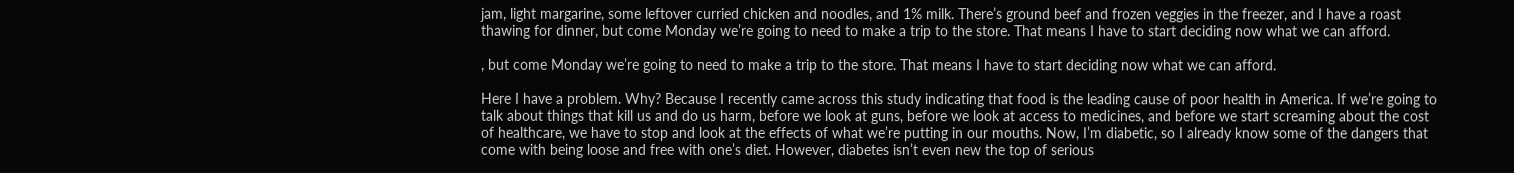jam, light margarine, some leftover curried chicken and noodles, and 1% milk. There’s ground beef and frozen veggies in the freezer, and I have a roast thawing for dinner, but come Monday we’re going to need to make a trip to the store. That means I have to start deciding now what we can afford.

, but come Monday we’re going to need to make a trip to the store. That means I have to start deciding now what we can afford.

Here I have a problem. Why? Because I recently came across this study indicating that food is the leading cause of poor health in America. If we’re going to talk about things that kill us and do us harm, before we look at guns, before we look at access to medicines, and before we start screaming about the cost of healthcare, we have to stop and look at the effects of what we’re putting in our mouths. Now, I’m diabetic, so I already know some of the dangers that come with being loose and free with one’s diet. However, diabetes isn’t even new the top of serious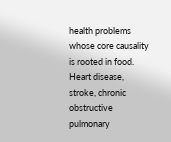health problems whose core causality is rooted in food. Heart disease, stroke, chronic obstructive pulmonary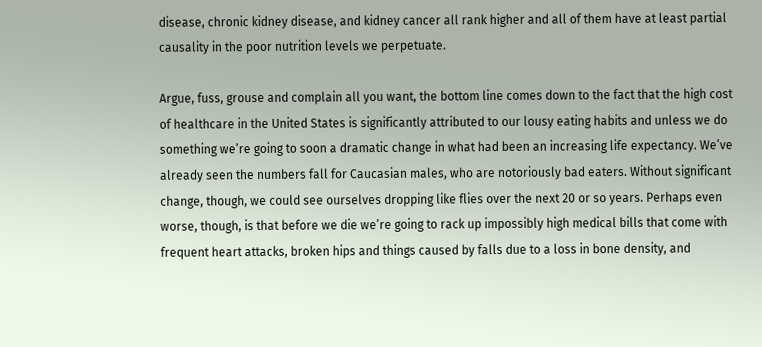disease, chronic kidney disease, and kidney cancer all rank higher and all of them have at least partial causality in the poor nutrition levels we perpetuate.

Argue, fuss, grouse and complain all you want, the bottom line comes down to the fact that the high cost of healthcare in the United States is significantly attributed to our lousy eating habits and unless we do something we’re going to soon a dramatic change in what had been an increasing life expectancy. We’ve already seen the numbers fall for Caucasian males, who are notoriously bad eaters. Without significant change, though, we could see ourselves dropping like flies over the next 20 or so years. Perhaps even worse, though, is that before we die we’re going to rack up impossibly high medical bills that come with frequent heart attacks, broken hips and things caused by falls due to a loss in bone density, and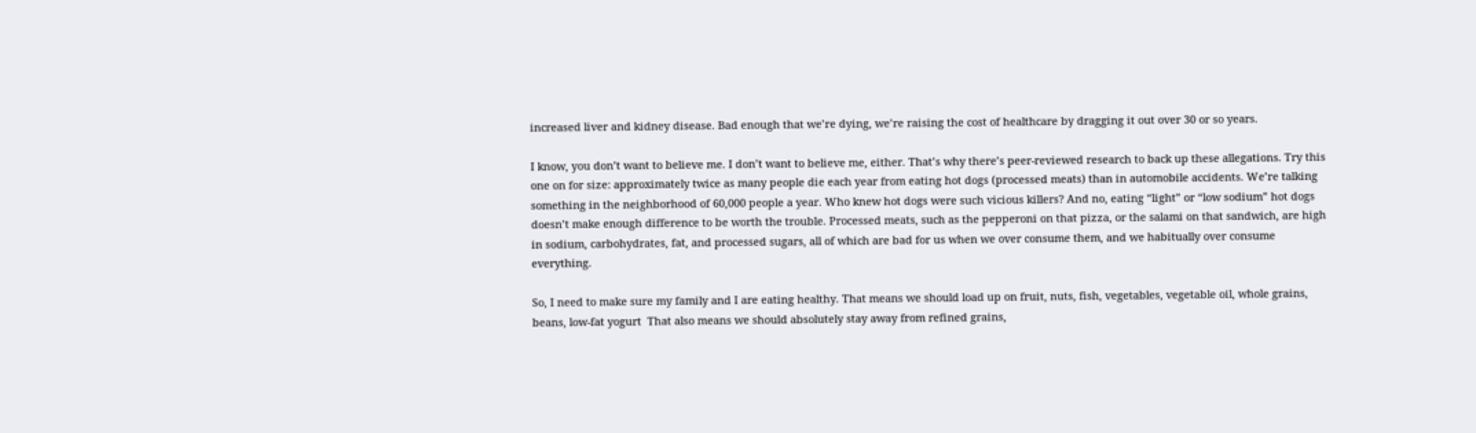increased liver and kidney disease. Bad enough that we’re dying, we’re raising the cost of healthcare by dragging it out over 30 or so years.

I know, you don’t want to believe me. I don’t want to believe me, either. That’s why there’s peer-reviewed research to back up these allegations. Try this one on for size: approximately twice as many people die each year from eating hot dogs (processed meats) than in automobile accidents. We’re talking something in the neighborhood of 60,000 people a year. Who knew hot dogs were such vicious killers? And no, eating “light” or “low sodium” hot dogs doesn’t make enough difference to be worth the trouble. Processed meats, such as the pepperoni on that pizza, or the salami on that sandwich, are high in sodium, carbohydrates, fat, and processed sugars, all of which are bad for us when we over consume them, and we habitually over consume everything.

So, I need to make sure my family and I are eating healthy. That means we should load up on fruit, nuts, fish, vegetables, vegetable oil, whole grains, beans, low-fat yogurt  That also means we should absolutely stay away from refined grains,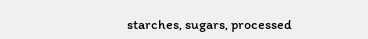starches, sugars, processed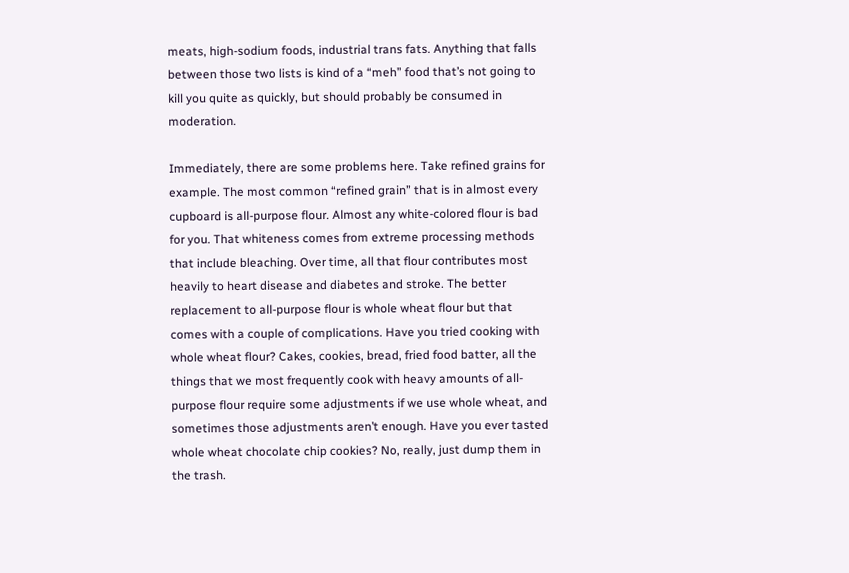meats, high-sodium foods, industrial trans fats. Anything that falls between those two lists is kind of a “meh” food that’s not going to kill you quite as quickly, but should probably be consumed in moderation.

Immediately, there are some problems here. Take refined grains for example. The most common “refined grain” that is in almost every cupboard is all-purpose flour. Almost any white-colored flour is bad for you. That whiteness comes from extreme processing methods that include bleaching. Over time, all that flour contributes most heavily to heart disease and diabetes and stroke. The better replacement to all-purpose flour is whole wheat flour but that comes with a couple of complications. Have you tried cooking with whole wheat flour? Cakes, cookies, bread, fried food batter, all the things that we most frequently cook with heavy amounts of all-purpose flour require some adjustments if we use whole wheat, and sometimes those adjustments aren’t enough. Have you ever tasted whole wheat chocolate chip cookies? No, really, just dump them in the trash.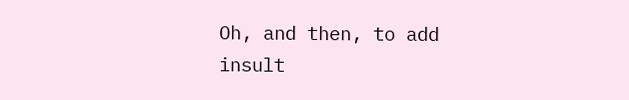Oh, and then, to add insult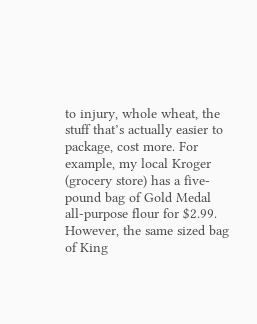to injury, whole wheat, the stuff that’s actually easier to package, cost more. For example, my local Kroger (grocery store) has a five-pound bag of Gold Medal all-purpose flour for $2.99. However, the same sized bag of King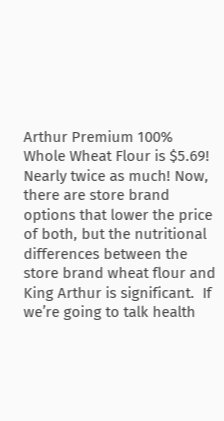Arthur Premium 100% Whole Wheat Flour is $5.69! Nearly twice as much! Now, there are store brand options that lower the price of both, but the nutritional differences between the store brand wheat flour and King Arthur is significant.  If we’re going to talk health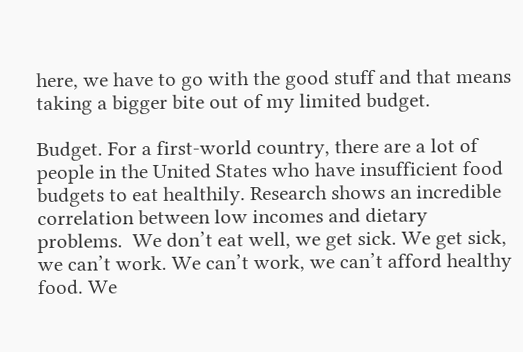here, we have to go with the good stuff and that means taking a bigger bite out of my limited budget.

Budget. For a first-world country, there are a lot of people in the United States who have insufficient food budgets to eat healthily. Research shows an incredible correlation between low incomes and dietary problems.  We don’t eat well, we get sick. We get sick, we can’t work. We can’t work, we can’t afford healthy food. We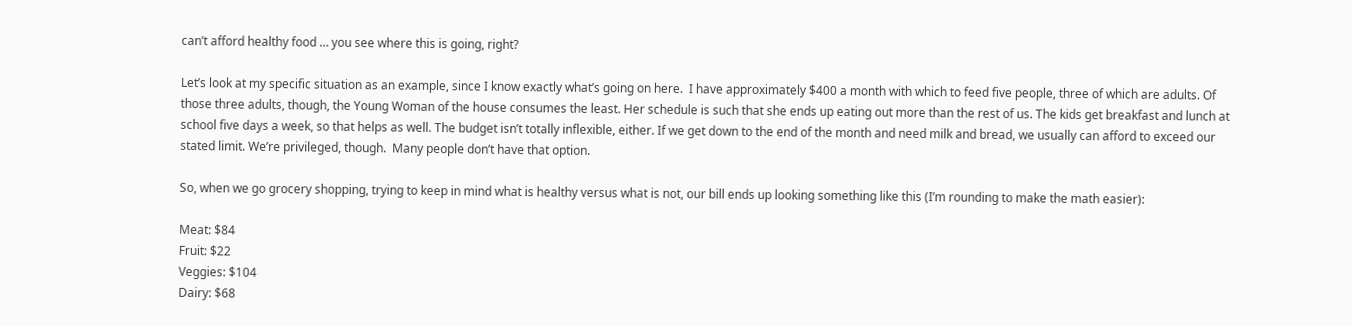can’t afford healthy food … you see where this is going, right?

Let’s look at my specific situation as an example, since I know exactly what’s going on here.  I have approximately $400 a month with which to feed five people, three of which are adults. Of those three adults, though, the Young Woman of the house consumes the least. Her schedule is such that she ends up eating out more than the rest of us. The kids get breakfast and lunch at school five days a week, so that helps as well. The budget isn’t totally inflexible, either. If we get down to the end of the month and need milk and bread, we usually can afford to exceed our stated limit. We’re privileged, though.  Many people don’t have that option.

So, when we go grocery shopping, trying to keep in mind what is healthy versus what is not, our bill ends up looking something like this (I’m rounding to make the math easier):

Meat: $84
Fruit: $22
Veggies: $104
Dairy: $68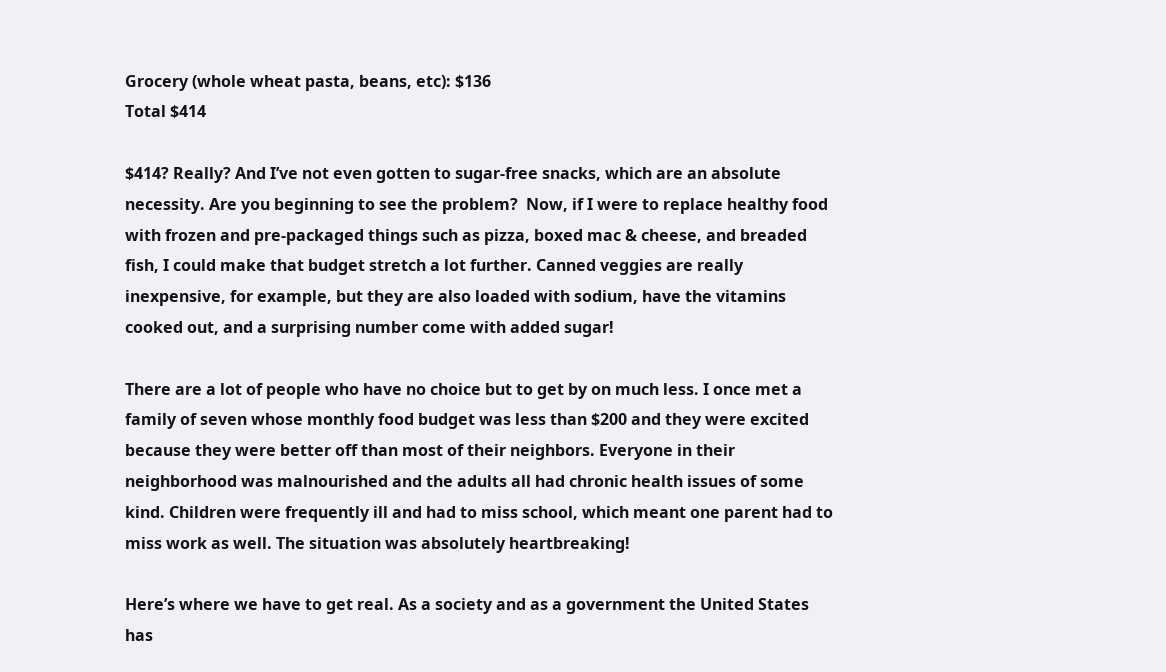Grocery (whole wheat pasta, beans, etc): $136
Total $414

$414? Really? And I’ve not even gotten to sugar-free snacks, which are an absolute necessity. Are you beginning to see the problem?  Now, if I were to replace healthy food with frozen and pre-packaged things such as pizza, boxed mac & cheese, and breaded fish, I could make that budget stretch a lot further. Canned veggies are really inexpensive, for example, but they are also loaded with sodium, have the vitamins cooked out, and a surprising number come with added sugar!

There are a lot of people who have no choice but to get by on much less. I once met a family of seven whose monthly food budget was less than $200 and they were excited because they were better off than most of their neighbors. Everyone in their neighborhood was malnourished and the adults all had chronic health issues of some kind. Children were frequently ill and had to miss school, which meant one parent had to miss work as well. The situation was absolutely heartbreaking!

Here’s where we have to get real. As a society and as a government the United States has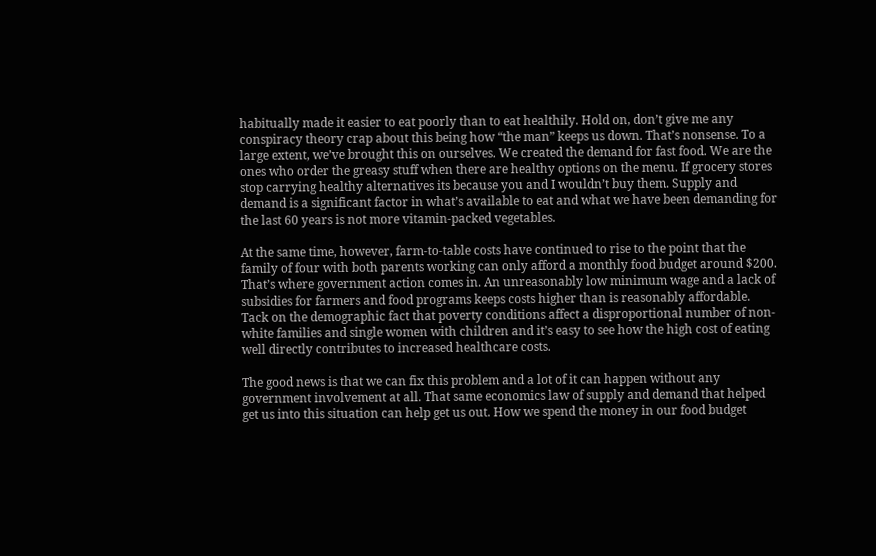habitually made it easier to eat poorly than to eat healthily. Hold on, don’t give me any conspiracy theory crap about this being how “the man” keeps us down. That’s nonsense. To a large extent, we’ve brought this on ourselves. We created the demand for fast food. We are the ones who order the greasy stuff when there are healthy options on the menu. If grocery stores stop carrying healthy alternatives its because you and I wouldn’t buy them. Supply and demand is a significant factor in what’s available to eat and what we have been demanding for the last 60 years is not more vitamin-packed vegetables.

At the same time, however, farm-to-table costs have continued to rise to the point that the family of four with both parents working can only afford a monthly food budget around $200. That’s where government action comes in. An unreasonably low minimum wage and a lack of subsidies for farmers and food programs keeps costs higher than is reasonably affordable. Tack on the demographic fact that poverty conditions affect a disproportional number of non-white families and single women with children and it’s easy to see how the high cost of eating well directly contributes to increased healthcare costs.

The good news is that we can fix this problem and a lot of it can happen without any government involvement at all. That same economics law of supply and demand that helped get us into this situation can help get us out. How we spend the money in our food budget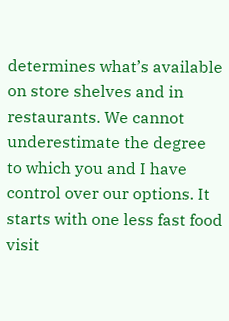determines what’s available on store shelves and in restaurants. We cannot underestimate the degree to which you and I have control over our options. It starts with one less fast food visit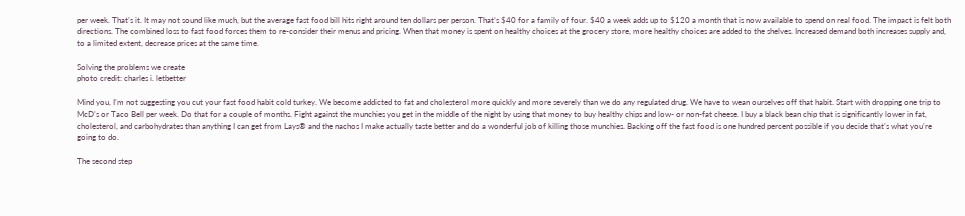per week. That’s it. It may not sound like much, but the average fast food bill hits right around ten dollars per person. That’s $40 for a family of four. $40 a week adds up to $120 a month that is now available to spend on real food. The impact is felt both directions. The combined loss to fast food forces them to re-consider their menus and pricing. When that money is spent on healthy choices at the grocery store, more healthy choices are added to the shelves. Increased demand both increases supply and, to a limited extent, decrease prices at the same time.

Solving the problems we create
photo credit: charles i. letbetter

Mind you, I’m not suggesting you cut your fast food habit cold turkey. We become addicted to fat and cholesterol more quickly and more severely than we do any regulated drug. We have to wean ourselves off that habit. Start with dropping one trip to McD’s or Taco Bell per week. Do that for a couple of months. Fight against the munchies you get in the middle of the night by using that money to buy healthy chips and low- or non-fat cheese. I buy a black bean chip that is significantly lower in fat, cholesterol, and carbohydrates than anything I can get from Lays® and the nachos I make actually taste better and do a wonderful job of killing those munchies. Backing off the fast food is one hundred percent possible if you decide that’s what you’re going to do.

The second step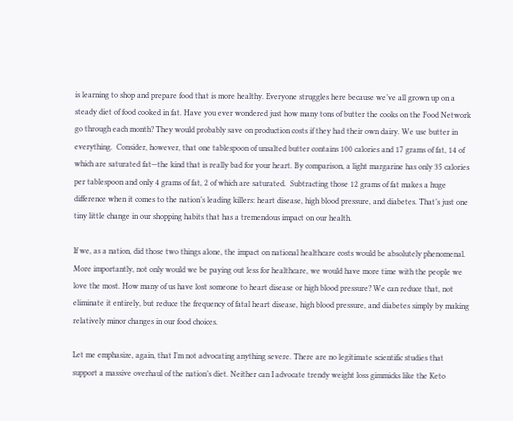is learning to shop and prepare food that is more healthy. Everyone struggles here because we’ve all grown up on a steady diet of food cooked in fat. Have you ever wondered just how many tons of butter the cooks on the Food Network go through each month? They would probably save on production costs if they had their own dairy. We use butter in everything.  Consider, however, that one tablespoon of unsalted butter contains 100 calories and 17 grams of fat, 14 of which are saturated fat—the kind that is really bad for your heart. By comparison, a light margarine has only 35 calories per tablespoon and only 4 grams of fat, 2 of which are saturated.  Subtracting those 12 grams of fat makes a huge difference when it comes to the nation’s leading killers: heart disease, high blood pressure, and diabetes. That’s just one tiny little change in our shopping habits that has a tremendous impact on our health.

If we, as a nation, did those two things alone, the impact on national healthcare costs would be absolutely phenomenal. More importantly, not only would we be paying out less for healthcare, we would have more time with the people we love the most. How many of us have lost someone to heart disease or high blood pressure? We can reduce that, not eliminate it entirely, but reduce the frequency of fatal heart disease, high blood pressure, and diabetes simply by making relatively minor changes in our food choices.

Let me emphasize, again, that I’m not advocating anything severe. There are no legitimate scientific studies that support a massive overhaul of the nation’s diet. Neither can I advocate trendy weight loss gimmicks like the Keto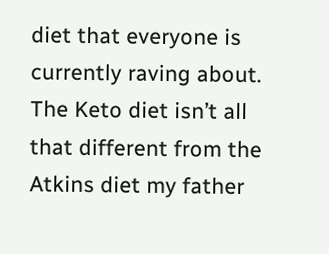diet that everyone is currently raving about. The Keto diet isn’t all that different from the Atkins diet my father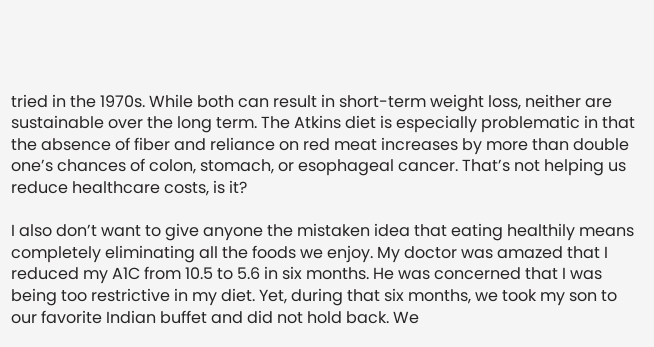tried in the 1970s. While both can result in short-term weight loss, neither are sustainable over the long term. The Atkins diet is especially problematic in that the absence of fiber and reliance on red meat increases by more than double one’s chances of colon, stomach, or esophageal cancer. That’s not helping us reduce healthcare costs, is it?

I also don’t want to give anyone the mistaken idea that eating healthily means completely eliminating all the foods we enjoy. My doctor was amazed that I reduced my A1C from 10.5 to 5.6 in six months. He was concerned that I was being too restrictive in my diet. Yet, during that six months, we took my son to our favorite Indian buffet and did not hold back. We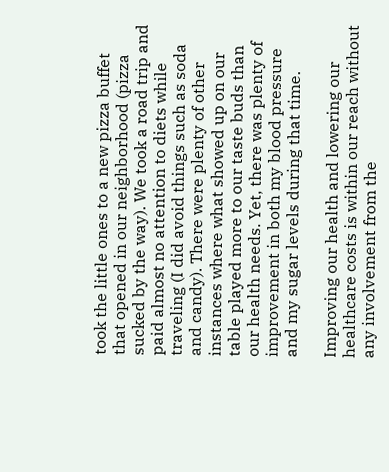took the little ones to a new pizza buffet that opened in our neighborhood (pizza sucked by the way). We took a road trip and paid almost no attention to diets while traveling (I did avoid things such as soda and candy). There were plenty of other instances where what showed up on our table played more to our taste buds than our health needs. Yet, there was plenty of improvement in both my blood pressure and my sugar levels during that time.

Improving our health and lowering our healthcare costs is within our reach without any involvement from the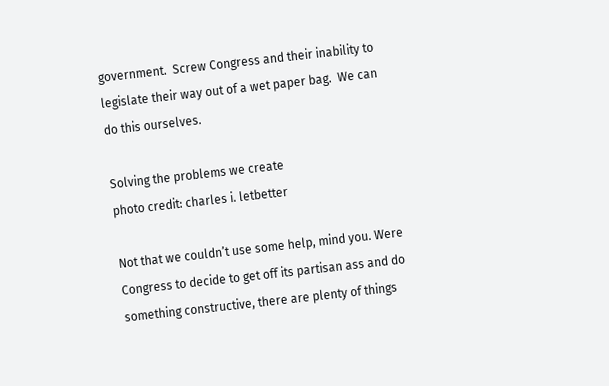government.  Screw Congress and their inability to legislate their way out of a wet paper bag.  We can do this ourselves.

Solving the problems we create
photo credit: charles i. letbetter

Not that we couldn’t use some help, mind you. Were Congress to decide to get off its partisan ass and do something constructive, there are plenty of things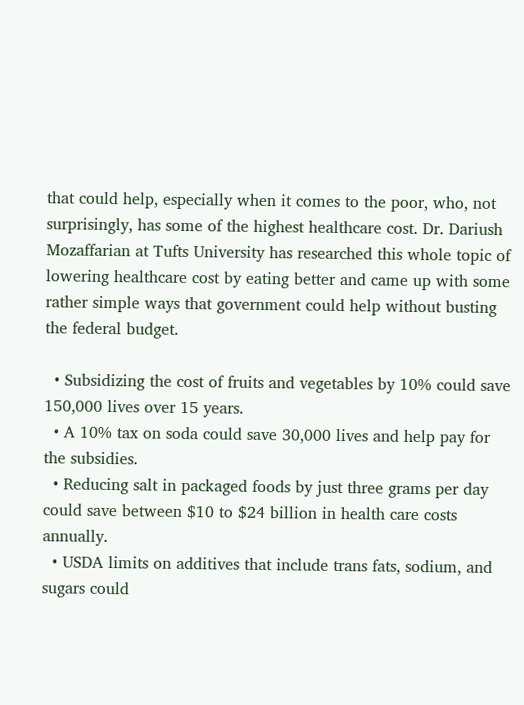that could help, especially when it comes to the poor, who, not surprisingly, has some of the highest healthcare cost. Dr. Dariush Mozaffarian at Tufts University has researched this whole topic of lowering healthcare cost by eating better and came up with some rather simple ways that government could help without busting the federal budget.

  • Subsidizing the cost of fruits and vegetables by 10% could save 150,000 lives over 15 years.
  • A 10% tax on soda could save 30,000 lives and help pay for the subsidies.
  • Reducing salt in packaged foods by just three grams per day could save between $10 to $24 billion in health care costs annually.
  • USDA limits on additives that include trans fats, sodium, and sugars could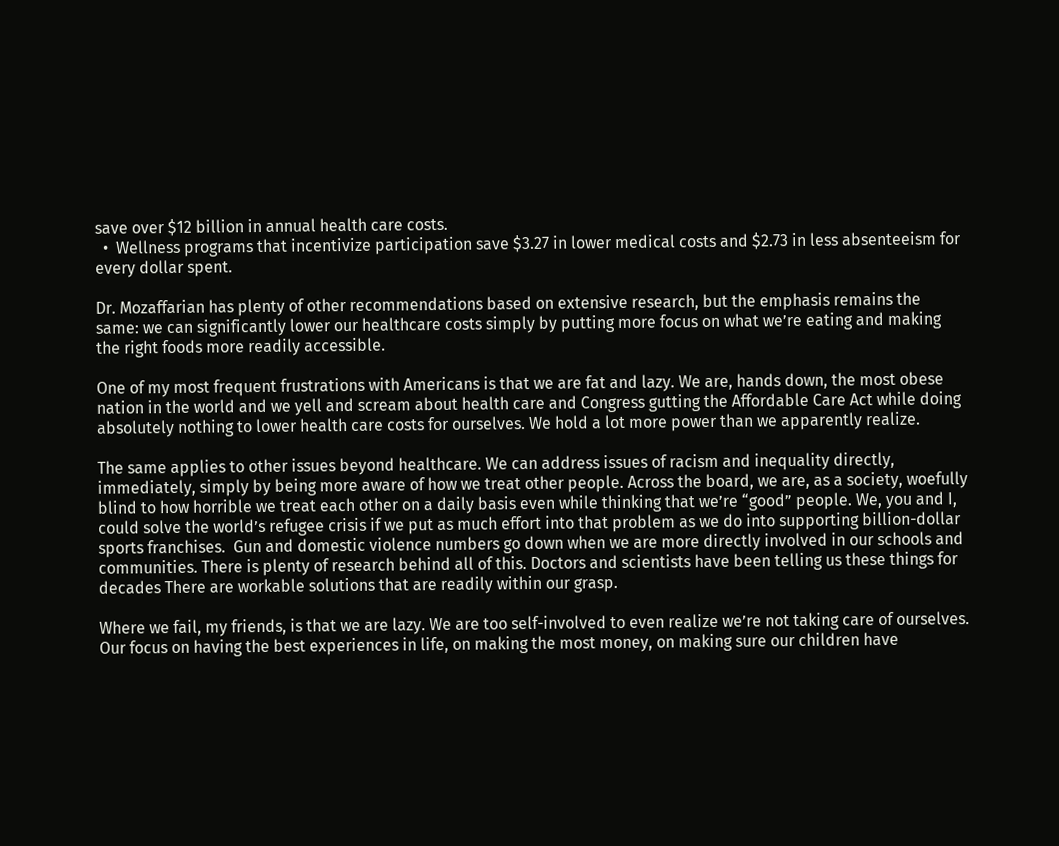save over $12 billion in annual health care costs.
  •  Wellness programs that incentivize participation save $3.27 in lower medical costs and $2.73 in less absenteeism for every dollar spent.

Dr. Mozaffarian has plenty of other recommendations based on extensive research, but the emphasis remains the same: we can significantly lower our healthcare costs simply by putting more focus on what we’re eating and making the right foods more readily accessible.

One of my most frequent frustrations with Americans is that we are fat and lazy. We are, hands down, the most obese nation in the world and we yell and scream about health care and Congress gutting the Affordable Care Act while doing absolutely nothing to lower health care costs for ourselves. We hold a lot more power than we apparently realize.

The same applies to other issues beyond healthcare. We can address issues of racism and inequality directly, immediately, simply by being more aware of how we treat other people. Across the board, we are, as a society, woefully blind to how horrible we treat each other on a daily basis even while thinking that we’re “good” people. We, you and I, could solve the world’s refugee crisis if we put as much effort into that problem as we do into supporting billion-dollar sports franchises.  Gun and domestic violence numbers go down when we are more directly involved in our schools and communities. There is plenty of research behind all of this. Doctors and scientists have been telling us these things for decades There are workable solutions that are readily within our grasp.

Where we fail, my friends, is that we are lazy. We are too self-involved to even realize we’re not taking care of ourselves. Our focus on having the best experiences in life, on making the most money, on making sure our children have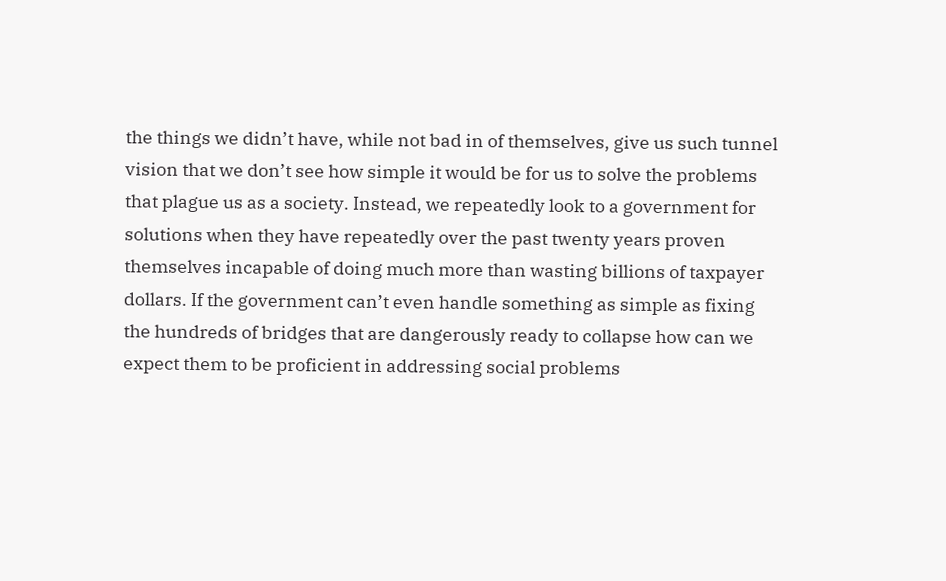the things we didn’t have, while not bad in of themselves, give us such tunnel vision that we don’t see how simple it would be for us to solve the problems that plague us as a society. Instead, we repeatedly look to a government for solutions when they have repeatedly over the past twenty years proven themselves incapable of doing much more than wasting billions of taxpayer dollars. If the government can’t even handle something as simple as fixing the hundreds of bridges that are dangerously ready to collapse how can we expect them to be proficient in addressing social problems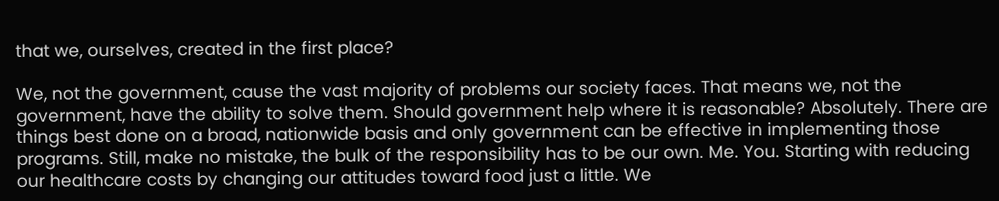that we, ourselves, created in the first place?

We, not the government, cause the vast majority of problems our society faces. That means we, not the government, have the ability to solve them. Should government help where it is reasonable? Absolutely. There are things best done on a broad, nationwide basis and only government can be effective in implementing those programs. Still, make no mistake, the bulk of the responsibility has to be our own. Me. You. Starting with reducing our healthcare costs by changing our attitudes toward food just a little. We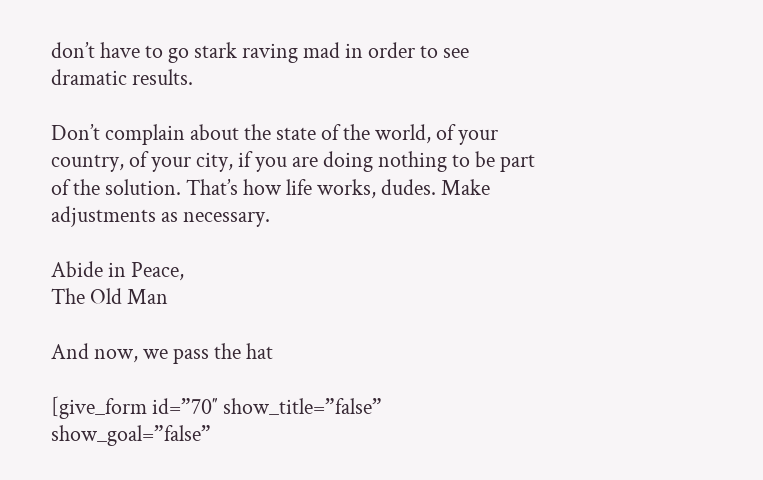don’t have to go stark raving mad in order to see dramatic results.

Don’t complain about the state of the world, of your country, of your city, if you are doing nothing to be part of the solution. That’s how life works, dudes. Make adjustments as necessary.

Abide in Peace,
The Old Man

And now, we pass the hat

[give_form id=”70″ show_title=”false” show_goal=”false”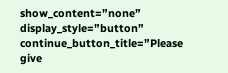show_content=”none” display_style=”button” continue_button_title=”Please give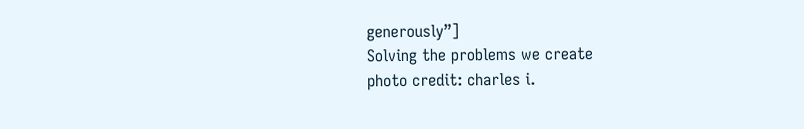generously”]
Solving the problems we create
photo credit: charles i.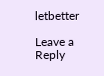letbetter

Leave a Reply